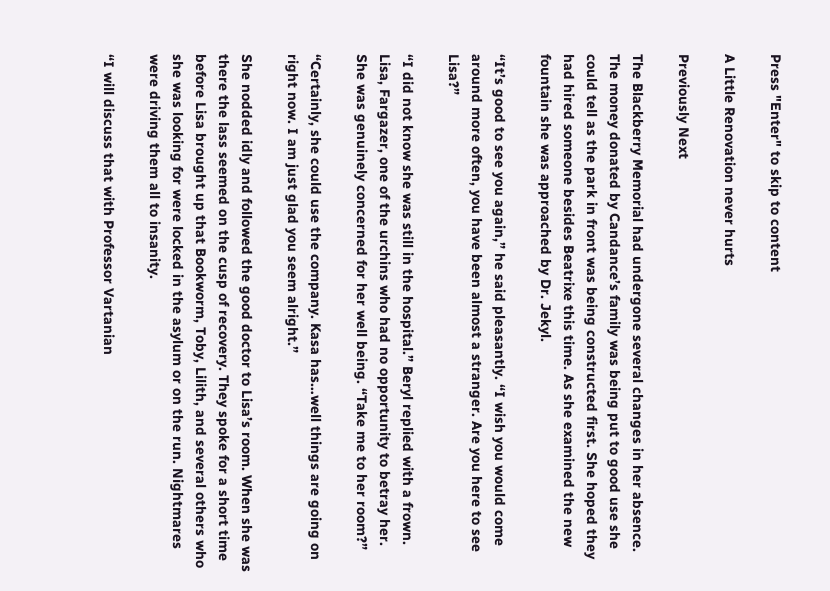Press "Enter" to skip to content

A Little Renovation never hurts

Previously Next

The Blackberry Memorial had undergone several changes in her absence. The money donated by Candance’s family was being put to good use she could tell as the park in front was being constructed first. She hoped they had hired someone besides Beatrixe this time. As she examined the new fountain she was approached by Dr. Jekyl.

“It’s good to see you again,” he said pleasantly. “I wish you would come around more often, you have been almost a stranger. Are you here to see Lisa?”

“I did not know she was still in the hospital.” Beryl replied with a frown. Lisa, Fargazer, one of the urchins who had no opportunity to betray her. She was genuinely concerned for her well being. “Take me to her room?”

“Certainly, she could use the company. Kasa has…well things are going on right now. I am just glad you seem alright.”

She nodded idly and followed the good doctor to Lisa’s room. When she was there the lass seemed on the cusp of recovery. They spoke for a short time before Lisa brought up that Bookworm, Toby, Lilith, and several others who she was looking for were locked in the asylum or on the run. Nightmares were driving them all to insanity.

“I will discuss that with Professor Vartanian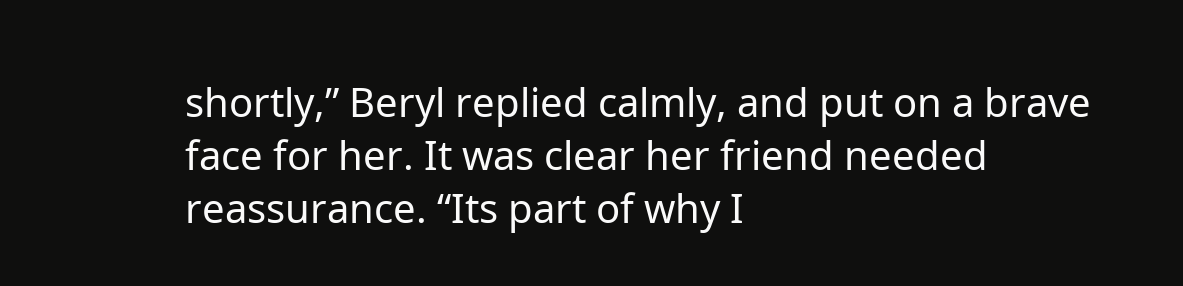shortly,” Beryl replied calmly, and put on a brave face for her. It was clear her friend needed reassurance. “Its part of why I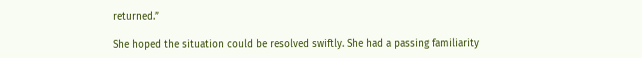returned.”

She hoped the situation could be resolved swiftly. She had a passing familiarity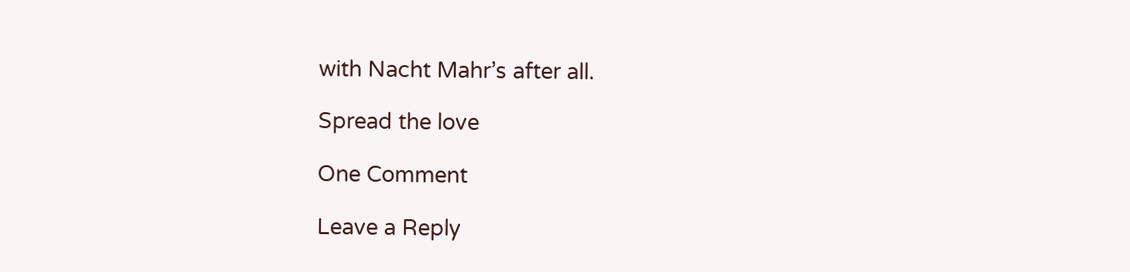with Nacht Mahr’s after all.

Spread the love

One Comment

Leave a Reply